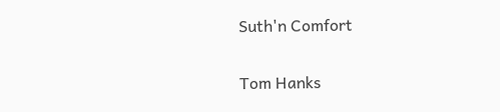Suth'n Comfort

Tom Hanks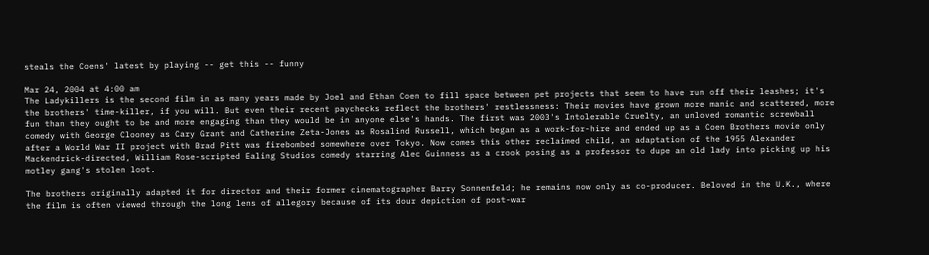steals the Coens' latest by playing -- get this -- funny

Mar 24, 2004 at 4:00 am
The Ladykillers is the second film in as many years made by Joel and Ethan Coen to fill space between pet projects that seem to have run off their leashes; it's the brothers' time-killer, if you will. But even their recent paychecks reflect the brothers' restlessness: Their movies have grown more manic and scattered, more fun than they ought to be and more engaging than they would be in anyone else's hands. The first was 2003's Intolerable Cruelty, an unloved romantic screwball comedy with George Clooney as Cary Grant and Catherine Zeta-Jones as Rosalind Russell, which began as a work-for-hire and ended up as a Coen Brothers movie only after a World War II project with Brad Pitt was firebombed somewhere over Tokyo. Now comes this other reclaimed child, an adaptation of the 1955 Alexander Mackendrick-directed, William Rose-scripted Ealing Studios comedy starring Alec Guinness as a crook posing as a professor to dupe an old lady into picking up his motley gang's stolen loot.

The brothers originally adapted it for director and their former cinematographer Barry Sonnenfeld; he remains now only as co-producer. Beloved in the U.K., where the film is often viewed through the long lens of allegory because of its dour depiction of post-war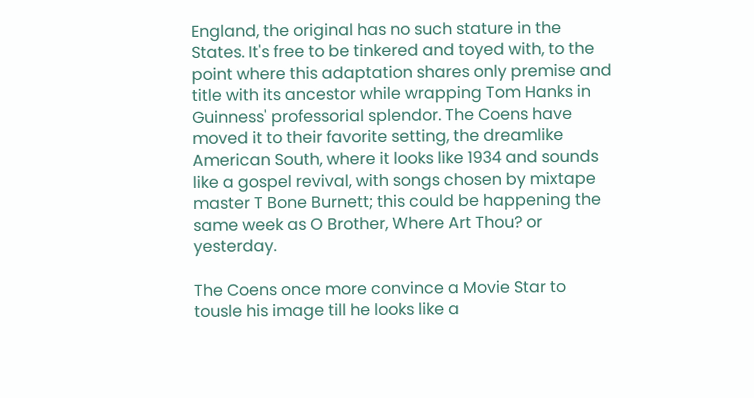England, the original has no such stature in the States. It's free to be tinkered and toyed with, to the point where this adaptation shares only premise and title with its ancestor while wrapping Tom Hanks in Guinness' professorial splendor. The Coens have moved it to their favorite setting, the dreamlike American South, where it looks like 1934 and sounds like a gospel revival, with songs chosen by mixtape master T Bone Burnett; this could be happening the same week as O Brother, Where Art Thou? or yesterday.

The Coens once more convince a Movie Star to tousle his image till he looks like a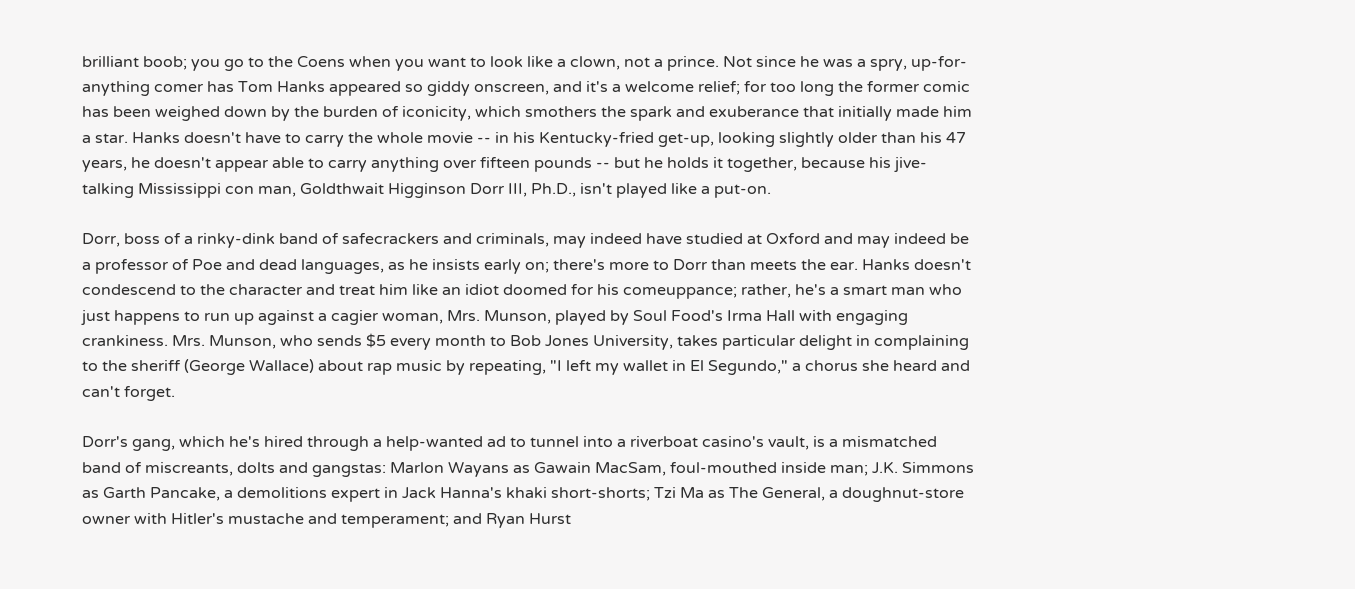brilliant boob; you go to the Coens when you want to look like a clown, not a prince. Not since he was a spry, up-for-anything comer has Tom Hanks appeared so giddy onscreen, and it's a welcome relief; for too long the former comic has been weighed down by the burden of iconicity, which smothers the spark and exuberance that initially made him a star. Hanks doesn't have to carry the whole movie -- in his Kentucky-fried get-up, looking slightly older than his 47 years, he doesn't appear able to carry anything over fifteen pounds -- but he holds it together, because his jive-talking Mississippi con man, Goldthwait Higginson Dorr III, Ph.D., isn't played like a put-on.

Dorr, boss of a rinky-dink band of safecrackers and criminals, may indeed have studied at Oxford and may indeed be a professor of Poe and dead languages, as he insists early on; there's more to Dorr than meets the ear. Hanks doesn't condescend to the character and treat him like an idiot doomed for his comeuppance; rather, he's a smart man who just happens to run up against a cagier woman, Mrs. Munson, played by Soul Food's Irma Hall with engaging crankiness. Mrs. Munson, who sends $5 every month to Bob Jones University, takes particular delight in complaining to the sheriff (George Wallace) about rap music by repeating, "I left my wallet in El Segundo," a chorus she heard and can't forget.

Dorr's gang, which he's hired through a help-wanted ad to tunnel into a riverboat casino's vault, is a mismatched band of miscreants, dolts and gangstas: Marlon Wayans as Gawain MacSam, foul-mouthed inside man; J.K. Simmons as Garth Pancake, a demolitions expert in Jack Hanna's khaki short-shorts; Tzi Ma as The General, a doughnut-store owner with Hitler's mustache and temperament; and Ryan Hurst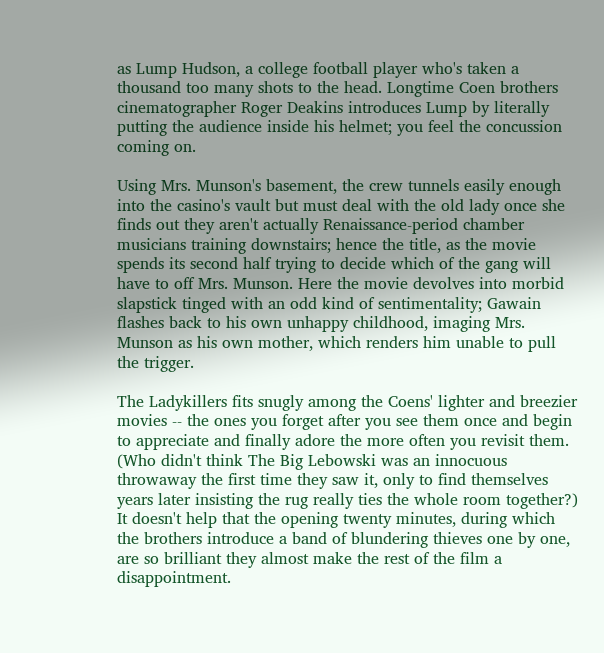as Lump Hudson, a college football player who's taken a thousand too many shots to the head. Longtime Coen brothers cinematographer Roger Deakins introduces Lump by literally putting the audience inside his helmet; you feel the concussion coming on.

Using Mrs. Munson's basement, the crew tunnels easily enough into the casino's vault but must deal with the old lady once she finds out they aren't actually Renaissance-period chamber musicians training downstairs; hence the title, as the movie spends its second half trying to decide which of the gang will have to off Mrs. Munson. Here the movie devolves into morbid slapstick tinged with an odd kind of sentimentality; Gawain flashes back to his own unhappy childhood, imaging Mrs. Munson as his own mother, which renders him unable to pull the trigger.

The Ladykillers fits snugly among the Coens' lighter and breezier movies -- the ones you forget after you see them once and begin to appreciate and finally adore the more often you revisit them. (Who didn't think The Big Lebowski was an innocuous throwaway the first time they saw it, only to find themselves years later insisting the rug really ties the whole room together?) It doesn't help that the opening twenty minutes, during which the brothers introduce a band of blundering thieves one by one, are so brilliant they almost make the rest of the film a disappointment.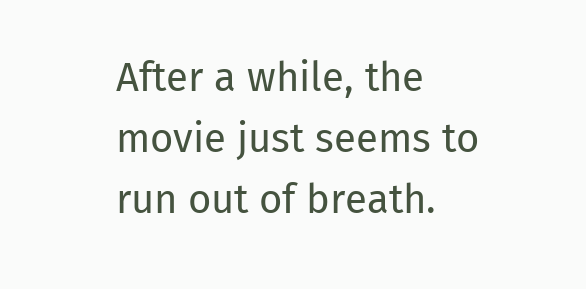After a while, the movie just seems to run out of breath.